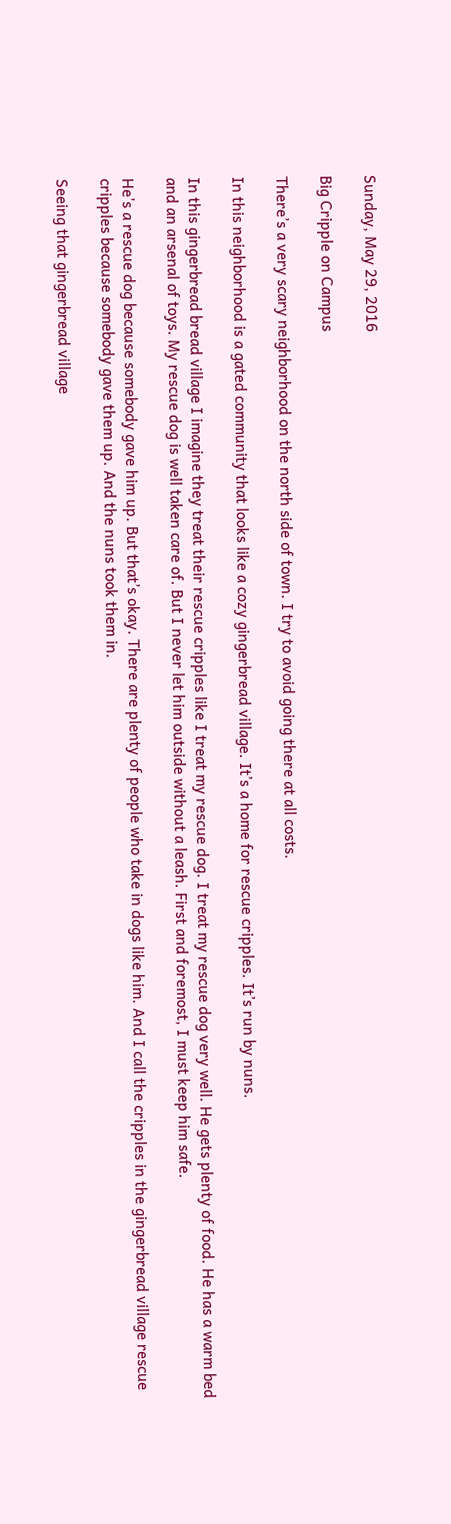Sunday, May 29, 2016

Big Cripple on Campus

There’s a very scary neighborhood on the north side of town. I try to avoid going there at all costs.

In this neighborhood is a gated community that looks like a cozy gingerbread village. It’s a home for rescue cripples. It’s run by nuns.

In this gingerbread bread village I imagine they treat their rescue cripples like I treat my rescue dog. I treat my rescue dog very well. He gets plenty of food. He has a warm bed and an arsenal of toys. My rescue dog is well taken care of. But I never let him outside without a leash. First and foremost, I must keep him safe.

He’s a rescue dog because somebody gave him up. But that’s okay. There are plenty of people who take in dogs like him. And I call the cripples in the gingerbread village rescue cripples because somebody gave them up. And the nuns took them in.

Seeing that gingerbread village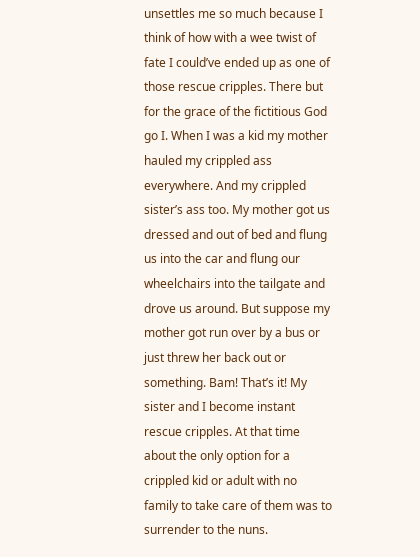unsettles me so much because I think of how with a wee twist of fate I could’ve ended up as one of those rescue cripples. There but for the grace of the fictitious God go I. When I was a kid my mother hauled my crippled ass everywhere. And my crippled sister’s ass too. My mother got us dressed and out of bed and flung us into the car and flung our wheelchairs into the tailgate and drove us around. But suppose my mother got run over by a bus or just threw her back out or something. Bam! That’s it! My sister and I become instant rescue cripples. At that time about the only option for a crippled kid or adult with no family to take care of them was to surrender to the nuns.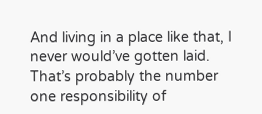And living in a place like that, I never would’ve gotten laid. That’s probably the number one responsibility of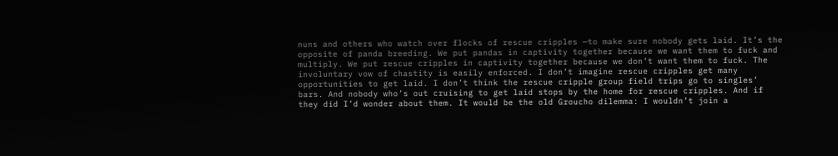nuns and others who watch over flocks of rescue cripples —to make sure nobody gets laid. It’s the opposite of panda breeding. We put pandas in captivity together because we want them to fuck and multiply. We put rescue cripples in captivity together because we don’t want them to fuck. The involuntary vow of chastity is easily enforced. I don’t imagine rescue cripples get many opportunities to get laid. I don’t think the rescue cripple group field trips go to singles’ bars. And nobody who’s out cruising to get laid stops by the home for rescue cripples. And if they did I’d wonder about them. It would be the old Groucho dilemma: I wouldn’t join a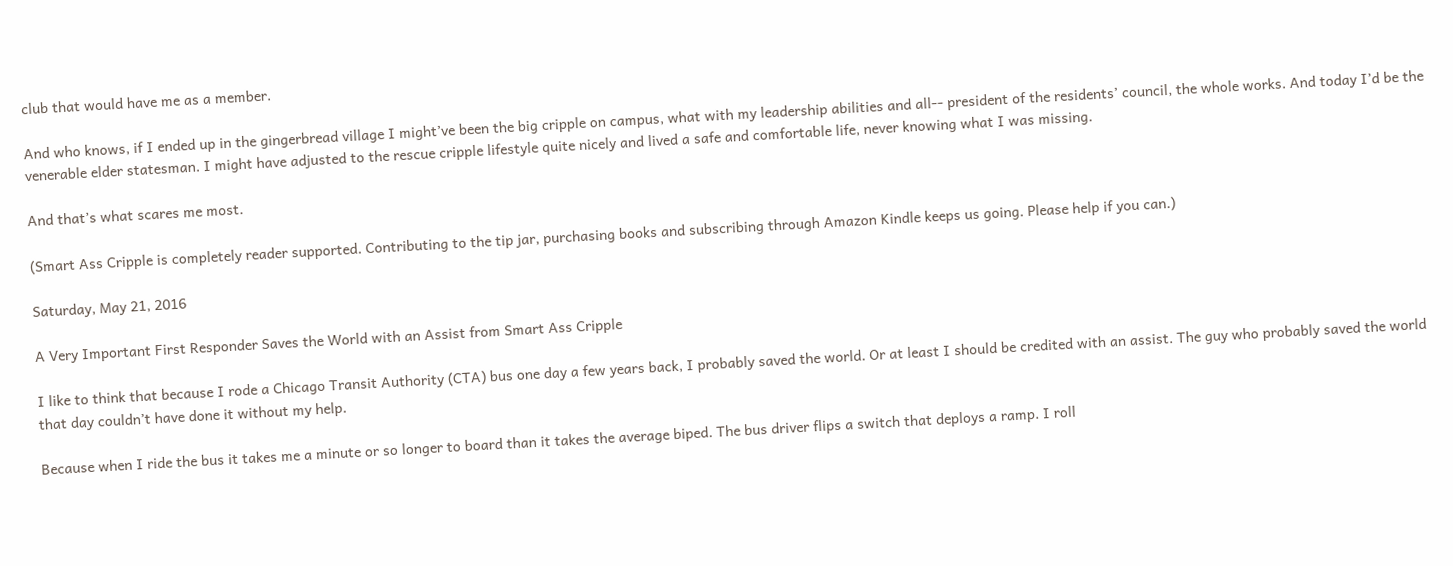club that would have me as a member.

And who knows, if I ended up in the gingerbread village I might’ve been the big cripple on campus, what with my leadership abilities and all-- president of the residents’ council, the whole works. And today I’d be the venerable elder statesman. I might have adjusted to the rescue cripple lifestyle quite nicely and lived a safe and comfortable life, never knowing what I was missing.

And that’s what scares me most.

(Smart Ass Cripple is completely reader supported. Contributing to the tip jar, purchasing books and subscribing through Amazon Kindle keeps us going. Please help if you can.)

Saturday, May 21, 2016

A Very Important First Responder Saves the World with an Assist from Smart Ass Cripple

I like to think that because I rode a Chicago Transit Authority (CTA) bus one day a few years back, I probably saved the world. Or at least I should be credited with an assist. The guy who probably saved the world that day couldn’t have done it without my help.

Because when I ride the bus it takes me a minute or so longer to board than it takes the average biped. The bus driver flips a switch that deploys a ramp. I roll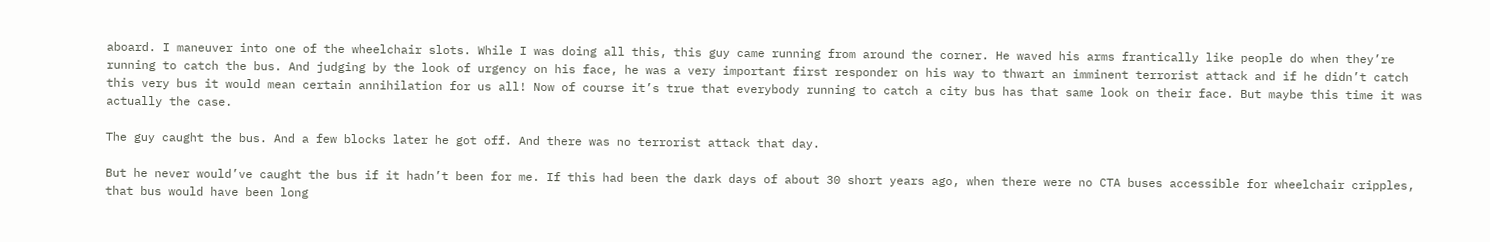aboard. I maneuver into one of the wheelchair slots. While I was doing all this, this guy came running from around the corner. He waved his arms frantically like people do when they’re running to catch the bus. And judging by the look of urgency on his face, he was a very important first responder on his way to thwart an imminent terrorist attack and if he didn’t catch this very bus it would mean certain annihilation for us all! Now of course it’s true that everybody running to catch a city bus has that same look on their face. But maybe this time it was actually the case.

The guy caught the bus. And a few blocks later he got off. And there was no terrorist attack that day.

But he never would’ve caught the bus if it hadn’t been for me. If this had been the dark days of about 30 short years ago, when there were no CTA buses accessible for wheelchair cripples, that bus would have been long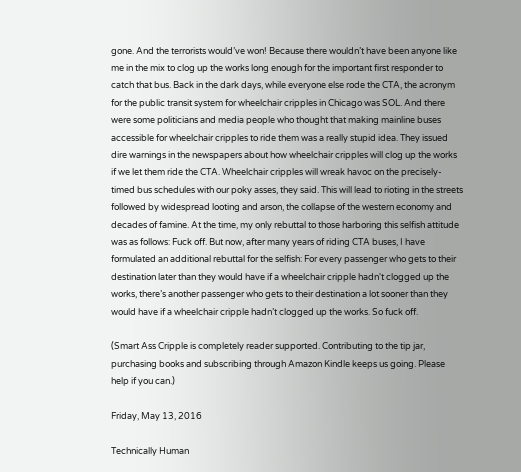gone. And the terrorists would’ve won! Because there wouldn’t have been anyone like me in the mix to clog up the works long enough for the important first responder to catch that bus. Back in the dark days, while everyone else rode the CTA, the acronym for the public transit system for wheelchair cripples in Chicago was SOL. And there were some politicians and media people who thought that making mainline buses accessible for wheelchair cripples to ride them was a really stupid idea. They issued dire warnings in the newspapers about how wheelchair cripples will clog up the works if we let them ride the CTA. Wheelchair cripples will wreak havoc on the precisely-timed bus schedules with our poky asses, they said. This will lead to rioting in the streets followed by widespread looting and arson, the collapse of the western economy and decades of famine. At the time, my only rebuttal to those harboring this selfish attitude was as follows: Fuck off. But now, after many years of riding CTA buses, I have formulated an additional rebuttal for the selfish: For every passenger who gets to their destination later than they would have if a wheelchair cripple hadn't clogged up the works, there’s another passenger who gets to their destination a lot sooner than they would have if a wheelchair cripple hadn’t clogged up the works. So fuck off.

(Smart Ass Cripple is completely reader supported. Contributing to the tip jar, purchasing books and subscribing through Amazon Kindle keeps us going. Please help if you can.)

Friday, May 13, 2016

Technically Human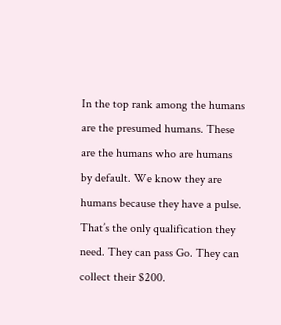In the top rank among the humans are the presumed humans. These are the humans who are humans by default. We know they are humans because they have a pulse. That’s the only qualification they need. They can pass Go. They can collect their $200.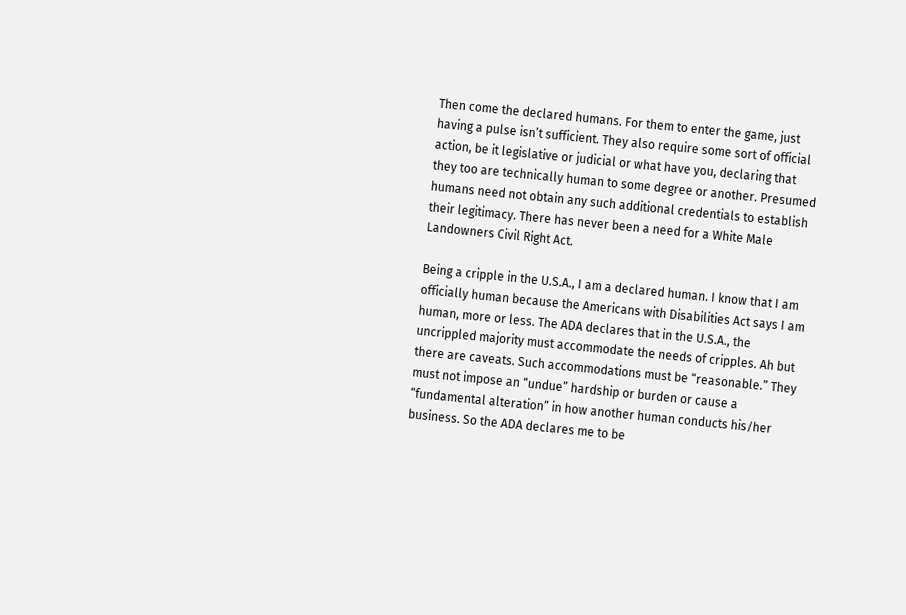Then come the declared humans. For them to enter the game, just having a pulse isn’t sufficient. They also require some sort of official action, be it legislative or judicial or what have you, declaring that they too are technically human to some degree or another. Presumed humans need not obtain any such additional credentials to establish their legitimacy. There has never been a need for a White Male Landowners Civil Right Act.

Being a cripple in the U.S.A., I am a declared human. I know that I am officially human because the Americans with Disabilities Act says I am human, more or less. The ADA declares that in the U.S.A., the uncrippled majority must accommodate the needs of cripples. Ah but there are caveats. Such accommodations must be “reasonable.” They must not impose an “undue” hardship or burden or cause a “fundamental alteration” in how another human conducts his/her business. So the ADA declares me to be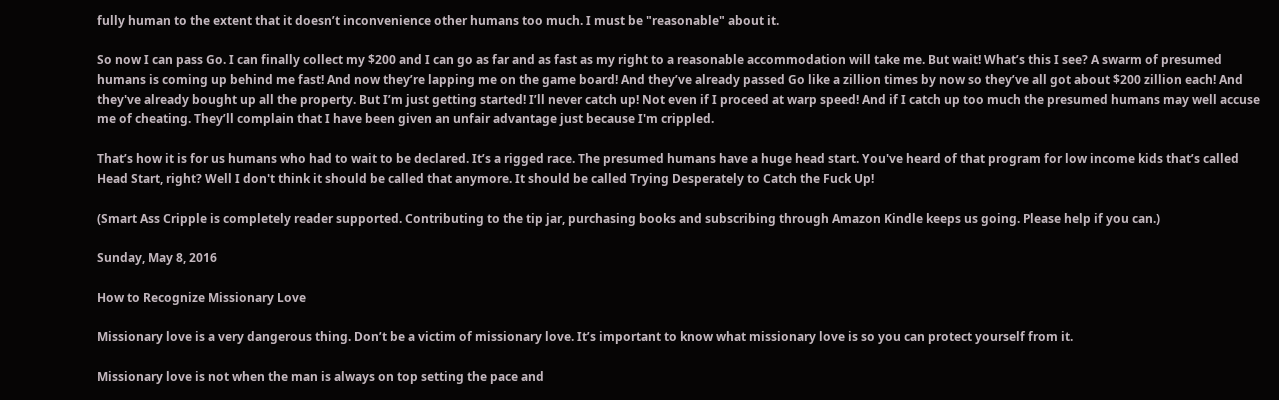fully human to the extent that it doesn’t inconvenience other humans too much. I must be "reasonable" about it.

So now I can pass Go. I can finally collect my $200 and I can go as far and as fast as my right to a reasonable accommodation will take me. But wait! What’s this I see? A swarm of presumed humans is coming up behind me fast! And now they’re lapping me on the game board! And they’ve already passed Go like a zillion times by now so they’ve all got about $200 zillion each! And they've already bought up all the property. But I’m just getting started! I’ll never catch up! Not even if I proceed at warp speed! And if I catch up too much the presumed humans may well accuse me of cheating. They’ll complain that I have been given an unfair advantage just because I'm crippled.

That’s how it is for us humans who had to wait to be declared. It’s a rigged race. The presumed humans have a huge head start. You've heard of that program for low income kids that’s called Head Start, right? Well I don't think it should be called that anymore. It should be called Trying Desperately to Catch the Fuck Up!

(Smart Ass Cripple is completely reader supported. Contributing to the tip jar, purchasing books and subscribing through Amazon Kindle keeps us going. Please help if you can.)

Sunday, May 8, 2016

How to Recognize Missionary Love

Missionary love is a very dangerous thing. Don’t be a victim of missionary love. It’s important to know what missionary love is so you can protect yourself from it.

Missionary love is not when the man is always on top setting the pace and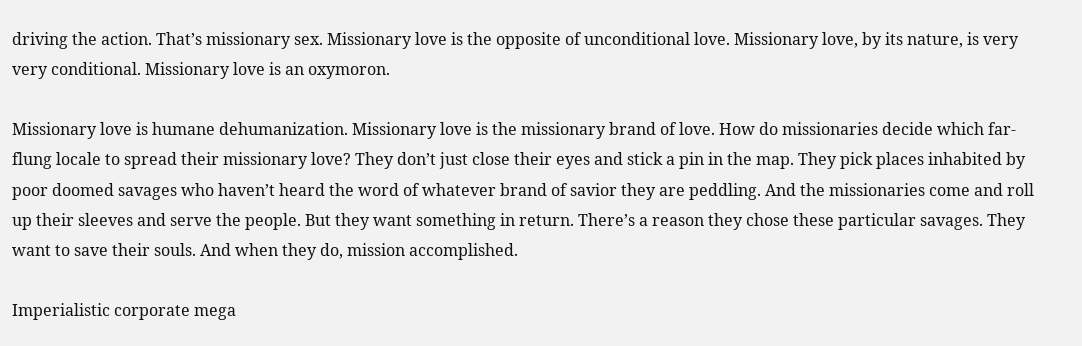driving the action. That’s missionary sex. Missionary love is the opposite of unconditional love. Missionary love, by its nature, is very very conditional. Missionary love is an oxymoron.

Missionary love is humane dehumanization. Missionary love is the missionary brand of love. How do missionaries decide which far-flung locale to spread their missionary love? They don’t just close their eyes and stick a pin in the map. They pick places inhabited by poor doomed savages who haven’t heard the word of whatever brand of savior they are peddling. And the missionaries come and roll up their sleeves and serve the people. But they want something in return. There’s a reason they chose these particular savages. They want to save their souls. And when they do, mission accomplished.

Imperialistic corporate mega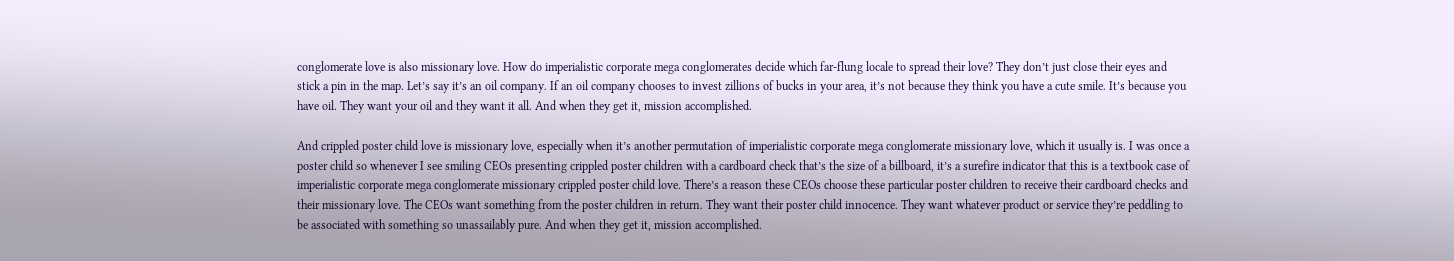conglomerate love is also missionary love. How do imperialistic corporate mega conglomerates decide which far-flung locale to spread their love? They don’t just close their eyes and stick a pin in the map. Let’s say it’s an oil company. If an oil company chooses to invest zillions of bucks in your area, it’s not because they think you have a cute smile. It’s because you have oil. They want your oil and they want it all. And when they get it, mission accomplished.

And crippled poster child love is missionary love, especially when it’s another permutation of imperialistic corporate mega conglomerate missionary love, which it usually is. I was once a poster child so whenever I see smiling CEOs presenting crippled poster children with a cardboard check that’s the size of a billboard, it’s a surefire indicator that this is a textbook case of imperialistic corporate mega conglomerate missionary crippled poster child love. There’s a reason these CEOs choose these particular poster children to receive their cardboard checks and their missionary love. The CEOs want something from the poster children in return. They want their poster child innocence. They want whatever product or service they’re peddling to be associated with something so unassailably pure. And when they get it, mission accomplished.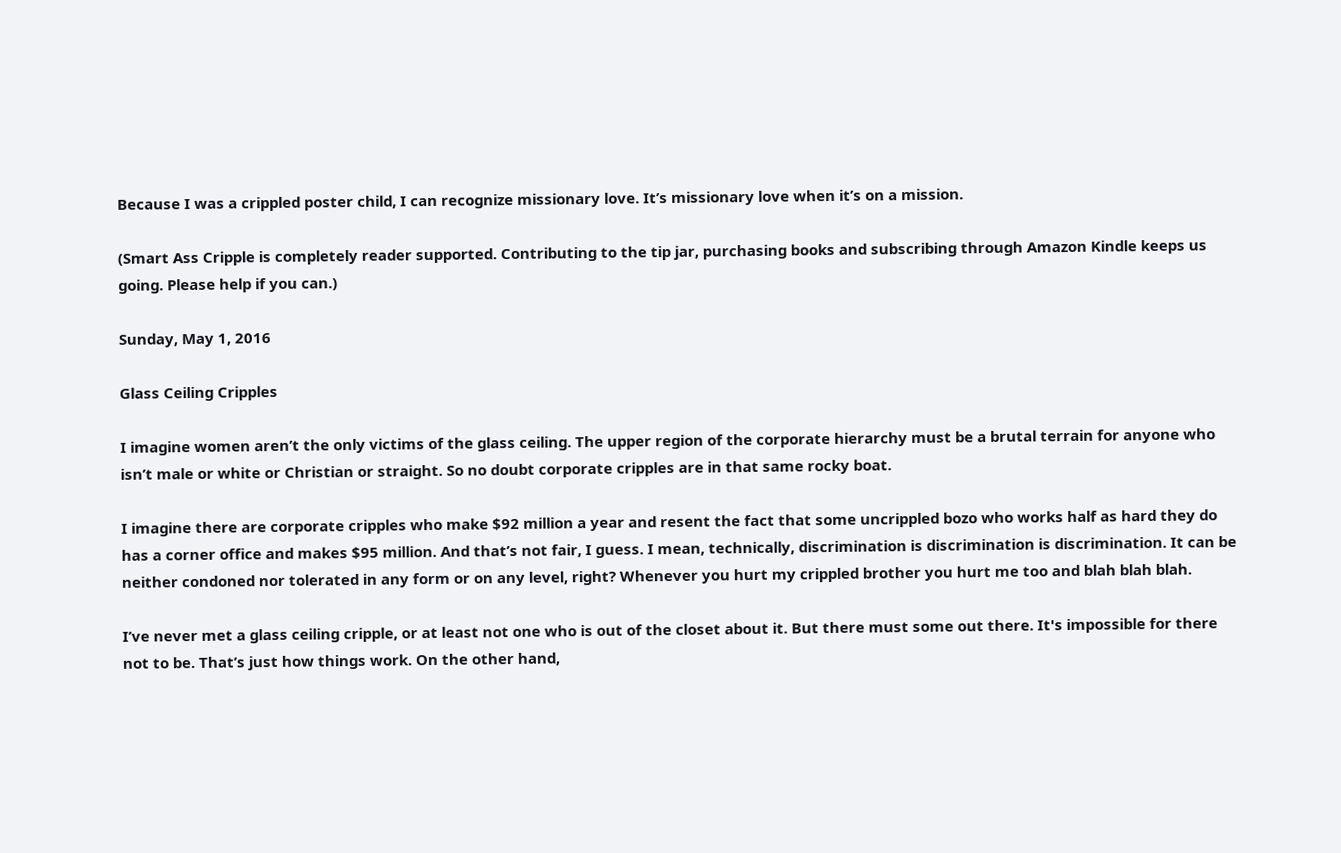Because I was a crippled poster child, I can recognize missionary love. It’s missionary love when it’s on a mission.

(Smart Ass Cripple is completely reader supported. Contributing to the tip jar, purchasing books and subscribing through Amazon Kindle keeps us going. Please help if you can.)

Sunday, May 1, 2016

Glass Ceiling Cripples

I imagine women aren’t the only victims of the glass ceiling. The upper region of the corporate hierarchy must be a brutal terrain for anyone who isn’t male or white or Christian or straight. So no doubt corporate cripples are in that same rocky boat.

I imagine there are corporate cripples who make $92 million a year and resent the fact that some uncrippled bozo who works half as hard they do has a corner office and makes $95 million. And that’s not fair, I guess. I mean, technically, discrimination is discrimination is discrimination. It can be neither condoned nor tolerated in any form or on any level, right? Whenever you hurt my crippled brother you hurt me too and blah blah blah.

I’ve never met a glass ceiling cripple, or at least not one who is out of the closet about it. But there must some out there. It's impossible for there not to be. That’s just how things work. On the other hand,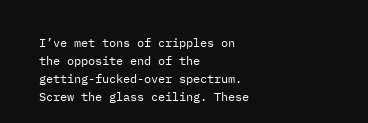I’ve met tons of cripples on the opposite end of the getting-fucked-over spectrum. Screw the glass ceiling. These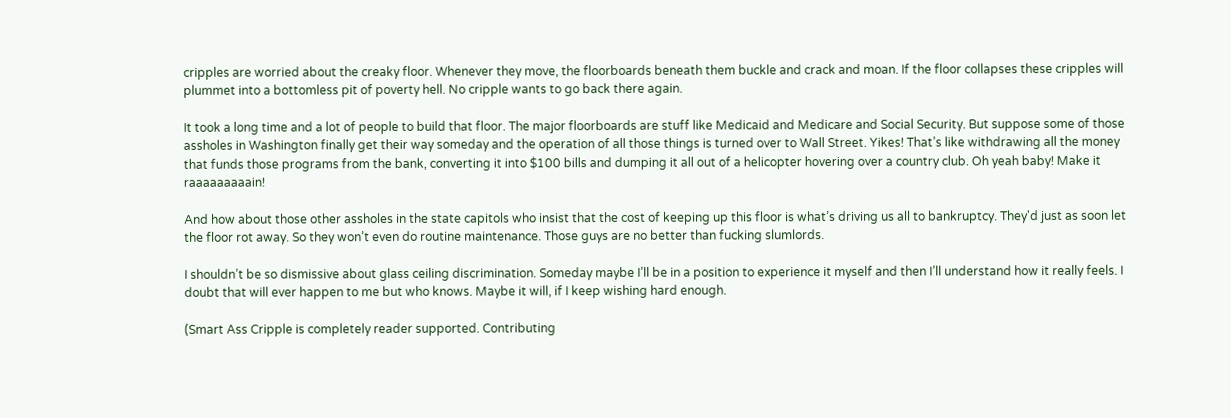cripples are worried about the creaky floor. Whenever they move, the floorboards beneath them buckle and crack and moan. If the floor collapses these cripples will plummet into a bottomless pit of poverty hell. No cripple wants to go back there again.

It took a long time and a lot of people to build that floor. The major floorboards are stuff like Medicaid and Medicare and Social Security. But suppose some of those assholes in Washington finally get their way someday and the operation of all those things is turned over to Wall Street. Yikes! That’s like withdrawing all the money that funds those programs from the bank, converting it into $100 bills and dumping it all out of a helicopter hovering over a country club. Oh yeah baby! Make it raaaaaaaaain!

And how about those other assholes in the state capitols who insist that the cost of keeping up this floor is what’s driving us all to bankruptcy. They'd just as soon let the floor rot away. So they won’t even do routine maintenance. Those guys are no better than fucking slumlords.

I shouldn’t be so dismissive about glass ceiling discrimination. Someday maybe I’ll be in a position to experience it myself and then I’ll understand how it really feels. I doubt that will ever happen to me but who knows. Maybe it will, if I keep wishing hard enough.

(Smart Ass Cripple is completely reader supported. Contributing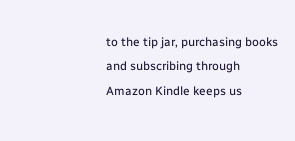to the tip jar, purchasing books and subscribing through Amazon Kindle keeps us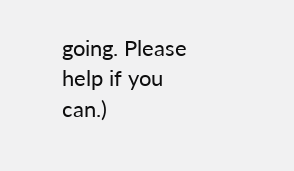going. Please help if you can.)